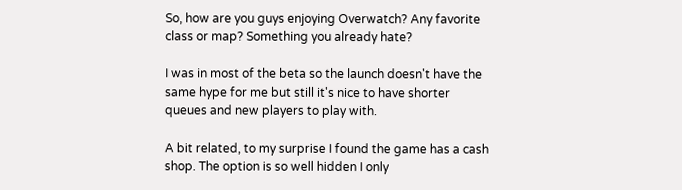So, how are you guys enjoying Overwatch? Any favorite class or map? Something you already hate?

I was in most of the beta so the launch doesn't have the same hype for me but still it's nice to have shorter queues and new players to play with.

A bit related, to my surprise I found the game has a cash shop. The option is so well hidden I only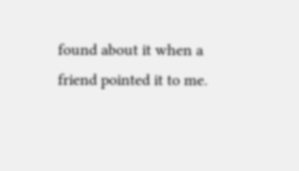found about it when a friend pointed it to me.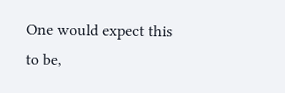One would expect this to be,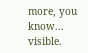more, you know... visible.